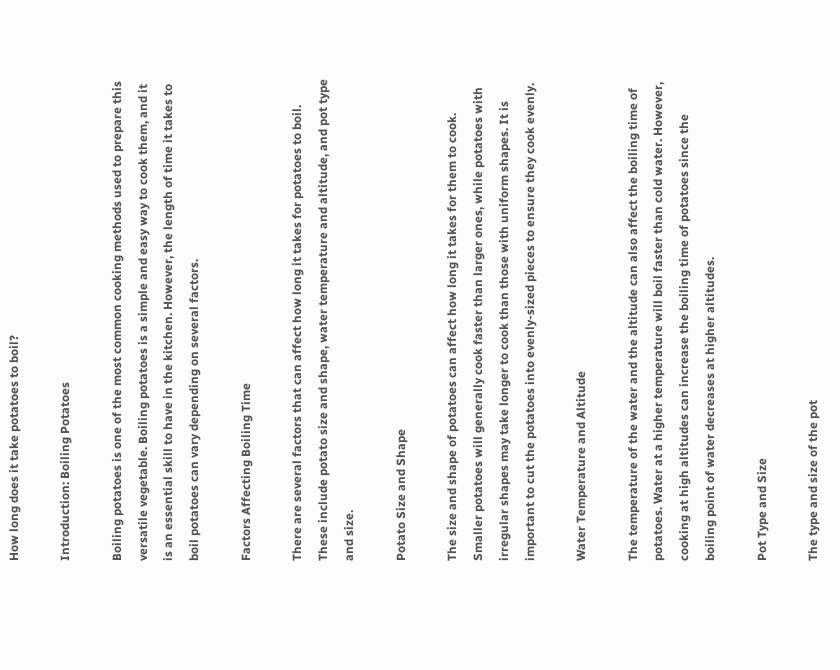How long does it take potatoes to boil?

Introduction: Boiling Potatoes

Boiling potatoes is one of the most common cooking methods used to prepare this versatile vegetable. Boiling potatoes is a simple and easy way to cook them, and it is an essential skill to have in the kitchen. However, the length of time it takes to boil potatoes can vary depending on several factors.

Factors Affecting Boiling Time

There are several factors that can affect how long it takes for potatoes to boil. These include potato size and shape, water temperature and altitude, and pot type and size.

Potato Size and Shape

The size and shape of potatoes can affect how long it takes for them to cook. Smaller potatoes will generally cook faster than larger ones, while potatoes with irregular shapes may take longer to cook than those with uniform shapes. It is important to cut the potatoes into evenly-sized pieces to ensure they cook evenly.

Water Temperature and Altitude

The temperature of the water and the altitude can also affect the boiling time of potatoes. Water at a higher temperature will boil faster than cold water. However, cooking at high altitudes can increase the boiling time of potatoes since the boiling point of water decreases at higher altitudes.

Pot Type and Size

The type and size of the pot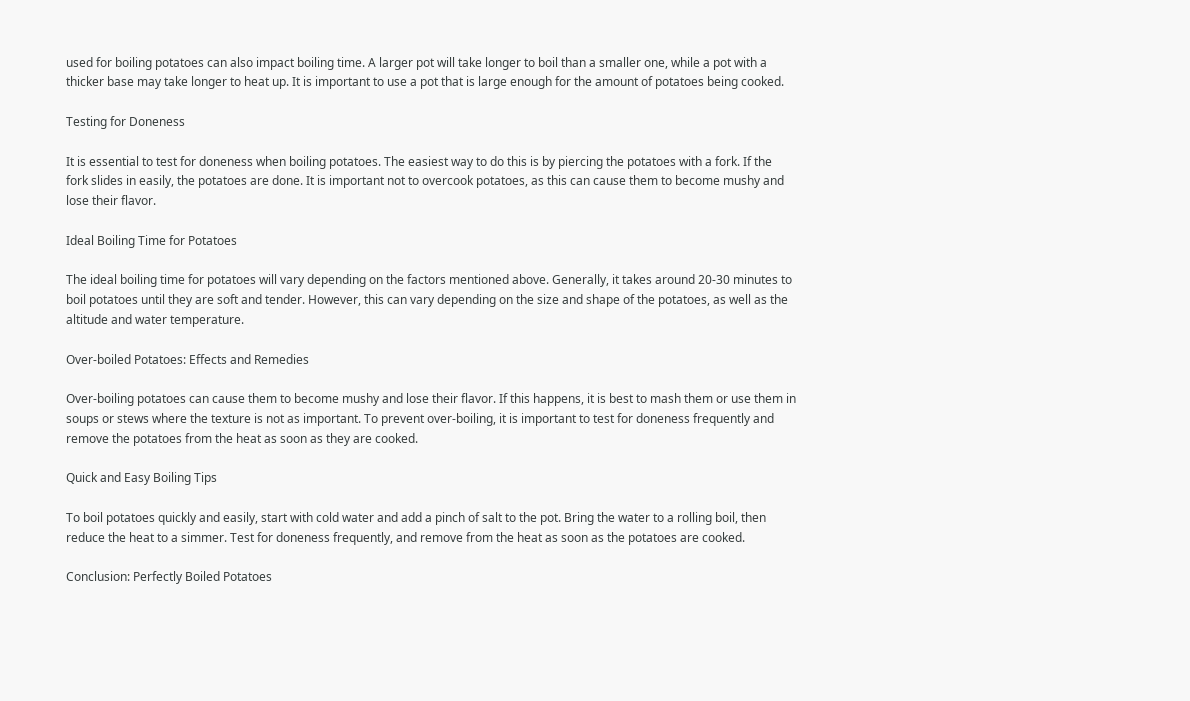used for boiling potatoes can also impact boiling time. A larger pot will take longer to boil than a smaller one, while a pot with a thicker base may take longer to heat up. It is important to use a pot that is large enough for the amount of potatoes being cooked.

Testing for Doneness

It is essential to test for doneness when boiling potatoes. The easiest way to do this is by piercing the potatoes with a fork. If the fork slides in easily, the potatoes are done. It is important not to overcook potatoes, as this can cause them to become mushy and lose their flavor.

Ideal Boiling Time for Potatoes

The ideal boiling time for potatoes will vary depending on the factors mentioned above. Generally, it takes around 20-30 minutes to boil potatoes until they are soft and tender. However, this can vary depending on the size and shape of the potatoes, as well as the altitude and water temperature.

Over-boiled Potatoes: Effects and Remedies

Over-boiling potatoes can cause them to become mushy and lose their flavor. If this happens, it is best to mash them or use them in soups or stews where the texture is not as important. To prevent over-boiling, it is important to test for doneness frequently and remove the potatoes from the heat as soon as they are cooked.

Quick and Easy Boiling Tips

To boil potatoes quickly and easily, start with cold water and add a pinch of salt to the pot. Bring the water to a rolling boil, then reduce the heat to a simmer. Test for doneness frequently, and remove from the heat as soon as the potatoes are cooked.

Conclusion: Perfectly Boiled Potatoes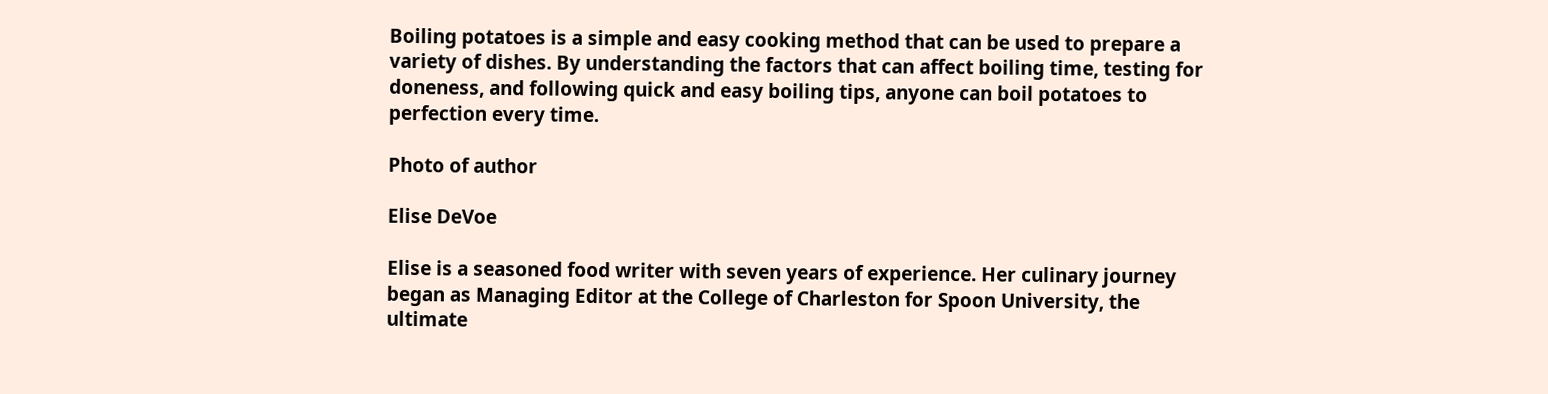Boiling potatoes is a simple and easy cooking method that can be used to prepare a variety of dishes. By understanding the factors that can affect boiling time, testing for doneness, and following quick and easy boiling tips, anyone can boil potatoes to perfection every time.

Photo of author

Elise DeVoe

Elise is a seasoned food writer with seven years of experience. Her culinary journey began as Managing Editor at the College of Charleston for Spoon University, the ultimate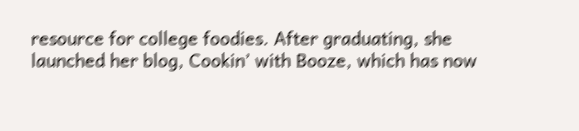resource for college foodies. After graduating, she launched her blog, Cookin’ with Booze, which has now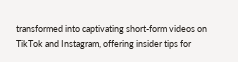transformed into captivating short-form videos on TikTok and Instagram, offering insider tips for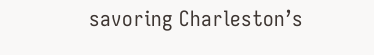savoring Charleston’s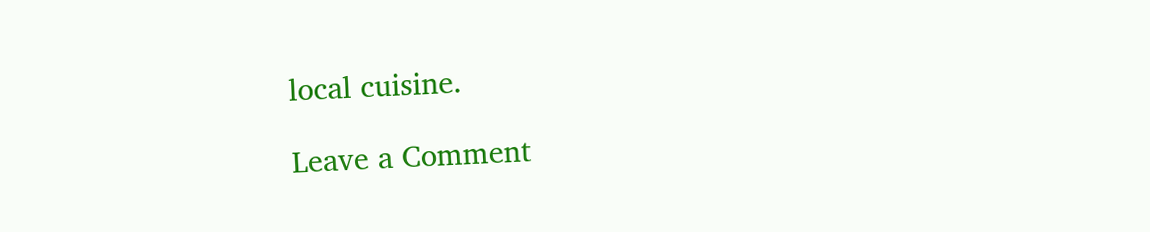local cuisine.

Leave a Comment